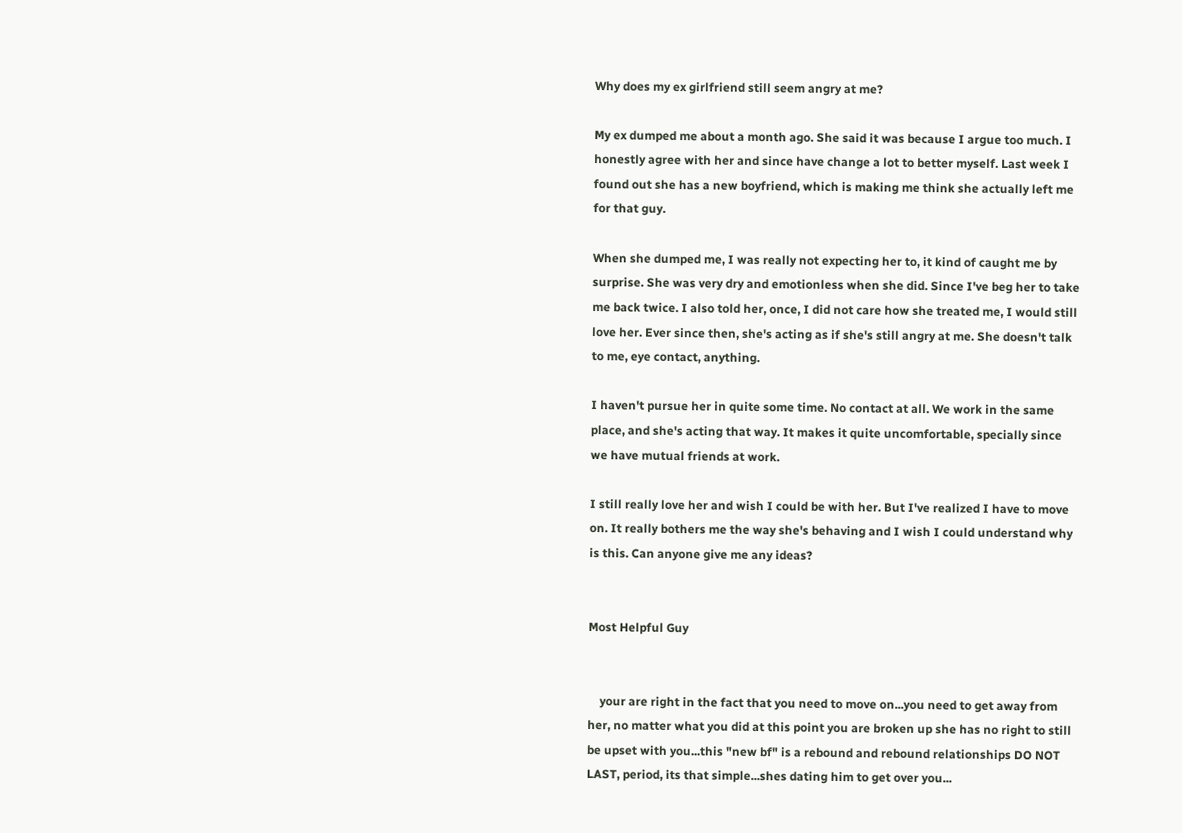Why does my ex girlfriend still seem angry at me?

My ex dumped me about a month ago. She said it was because I argue too much. I honestly agree with her and since have change a lot to better myself. Last week I found out she has a new boyfriend, which is making me think she actually left me for that guy.

When she dumped me, I was really not expecting her to, it kind of caught me by surprise. She was very dry and emotionless when she did. Since I've beg her to take me back twice. I also told her, once, I did not care how she treated me, I would still love her. Ever since then, she's acting as if she's still angry at me. She doesn't talk to me, eye contact, anything.

I haven't pursue her in quite some time. No contact at all. We work in the same place, and she's acting that way. It makes it quite uncomfortable, specially since we have mutual friends at work.

I still really love her and wish I could be with her. But I've realized I have to move on. It really bothers me the way she's behaving and I wish I could understand why is this. Can anyone give me any ideas?


Most Helpful Guy


    your are right in the fact that you need to move on...you need to get away from her, no matter what you did at this point you are broken up she has no right to still be upset with you...this "new bf" is a rebound and rebound relationships DO NOT LAST, period, its that simple...shes dating him to get over you...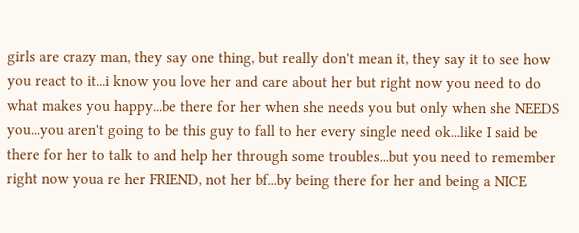girls are crazy man, they say one thing, but really don't mean it, they say it to see how you react to it...i know you love her and care about her but right now you need to do what makes you happy...be there for her when she needs you but only when she NEEDS you...you aren't going to be this guy to fall to her every single need ok...like I said be there for her to talk to and help her through some troubles...but you need to remember right now youa re her FRIEND, not her bf...by being there for her and being a NICE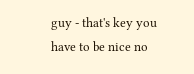guy - that's key you have to be nice no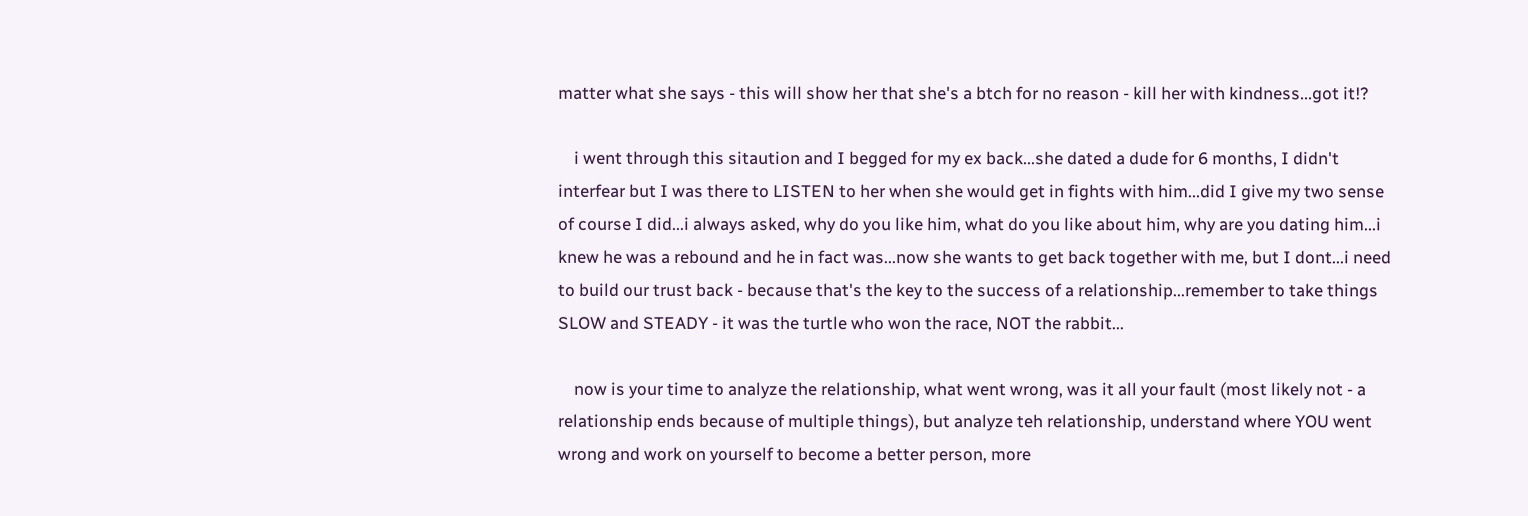matter what she says - this will show her that she's a btch for no reason - kill her with kindness...got it!?

    i went through this sitaution and I begged for my ex back...she dated a dude for 6 months, I didn't interfear but I was there to LISTEN to her when she would get in fights with him...did I give my two sense of course I did...i always asked, why do you like him, what do you like about him, why are you dating him...i knew he was a rebound and he in fact was...now she wants to get back together with me, but I dont...i need to build our trust back - because that's the key to the success of a relationship...remember to take things SLOW and STEADY - it was the turtle who won the race, NOT the rabbit...

    now is your time to analyze the relationship, what went wrong, was it all your fault (most likely not - a relationship ends because of multiple things), but analyze teh relationship, understand where YOU went wrong and work on yourself to become a better person, more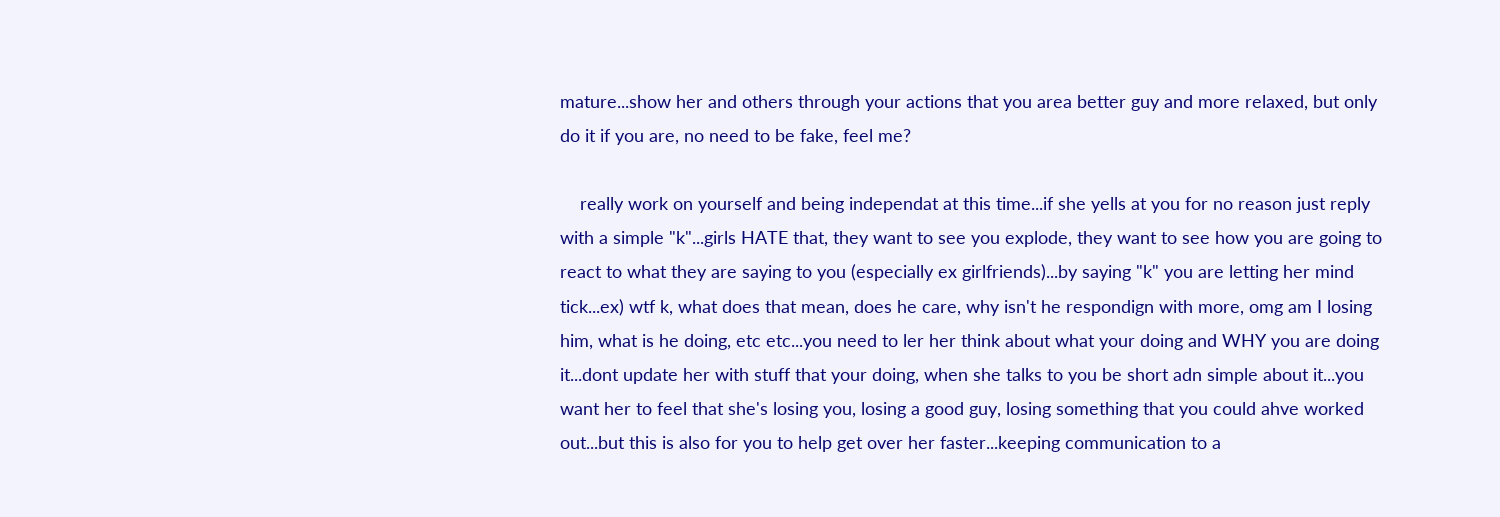mature...show her and others through your actions that you area better guy and more relaxed, but only do it if you are, no need to be fake, feel me?

    really work on yourself and being independat at this time...if she yells at you for no reason just reply with a simple "k"...girls HATE that, they want to see you explode, they want to see how you are going to react to what they are saying to you (especially ex girlfriends)...by saying "k" you are letting her mind tick...ex) wtf k, what does that mean, does he care, why isn't he respondign with more, omg am I losing him, what is he doing, etc etc...you need to ler her think about what your doing and WHY you are doing it...dont update her with stuff that your doing, when she talks to you be short adn simple about it...you want her to feel that she's losing you, losing a good guy, losing something that you could ahve worked out...but this is also for you to help get over her faster...keeping communication to a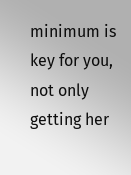minimum is key for you, not only getting her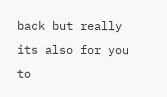back but really its also for you to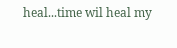heal...time wil heal my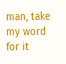man, take my word for it